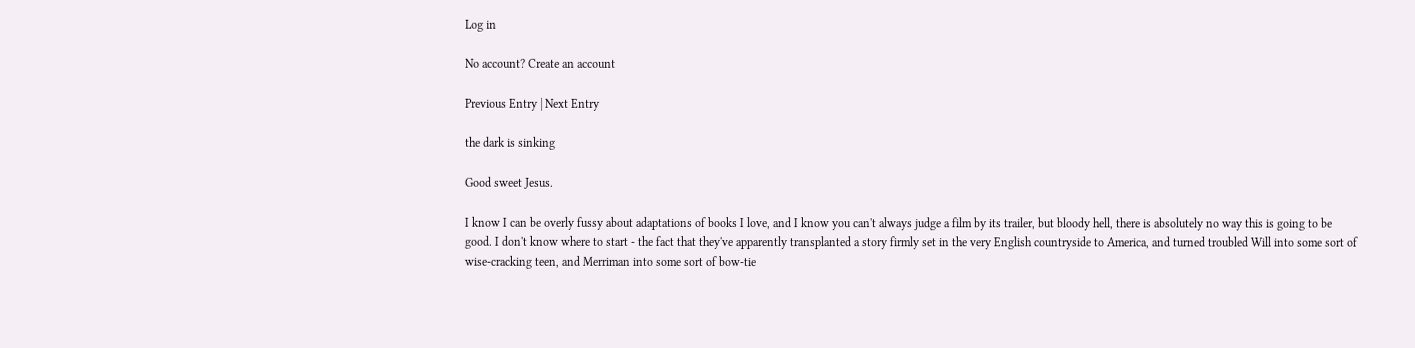Log in

No account? Create an account

Previous Entry | Next Entry

the dark is sinking

Good sweet Jesus.

I know I can be overly fussy about adaptations of books I love, and I know you can't always judge a film by its trailer, but bloody hell, there is absolutely no way this is going to be good. I don't know where to start - the fact that they've apparently transplanted a story firmly set in the very English countryside to America, and turned troubled Will into some sort of wise-cracking teen, and Merriman into some sort of bow-tie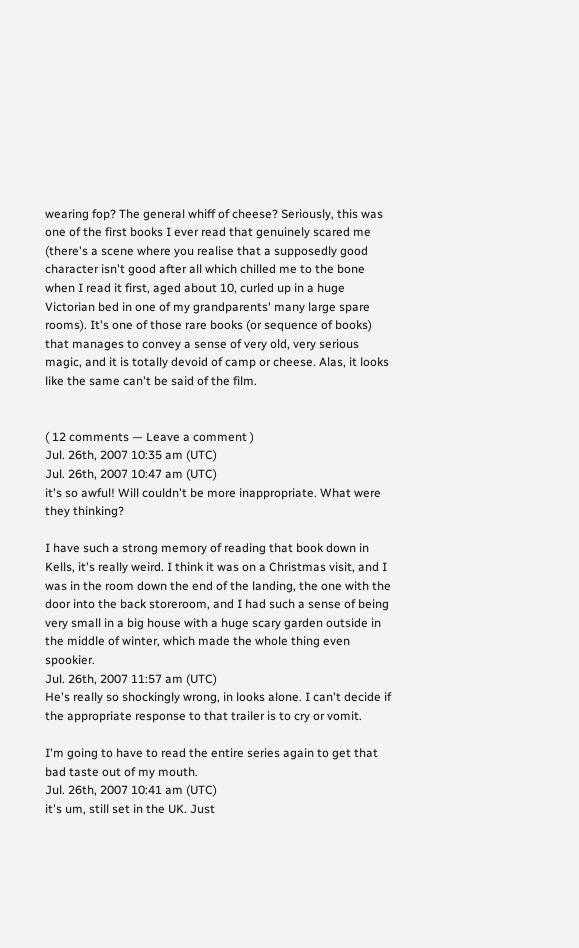wearing fop? The general whiff of cheese? Seriously, this was one of the first books I ever read that genuinely scared me (there's a scene where you realise that a supposedly good character isn't good after all which chilled me to the bone when I read it first, aged about 10, curled up in a huge Victorian bed in one of my grandparents' many large spare rooms). It's one of those rare books (or sequence of books) that manages to convey a sense of very old, very serious magic, and it is totally devoid of camp or cheese. Alas, it looks like the same can't be said of the film.


( 12 comments — Leave a comment )
Jul. 26th, 2007 10:35 am (UTC)
Jul. 26th, 2007 10:47 am (UTC)
it's so awful! Will couldn't be more inappropriate. What were they thinking?

I have such a strong memory of reading that book down in Kells, it's really weird. I think it was on a Christmas visit, and I was in the room down the end of the landing, the one with the door into the back storeroom, and I had such a sense of being very small in a big house with a huge scary garden outside in the middle of winter, which made the whole thing even spookier.
Jul. 26th, 2007 11:57 am (UTC)
He's really so shockingly wrong, in looks alone. I can't decide if the appropriate response to that trailer is to cry or vomit.

I'm going to have to read the entire series again to get that bad taste out of my mouth.
Jul. 26th, 2007 10:41 am (UTC)
it's um, still set in the UK. Just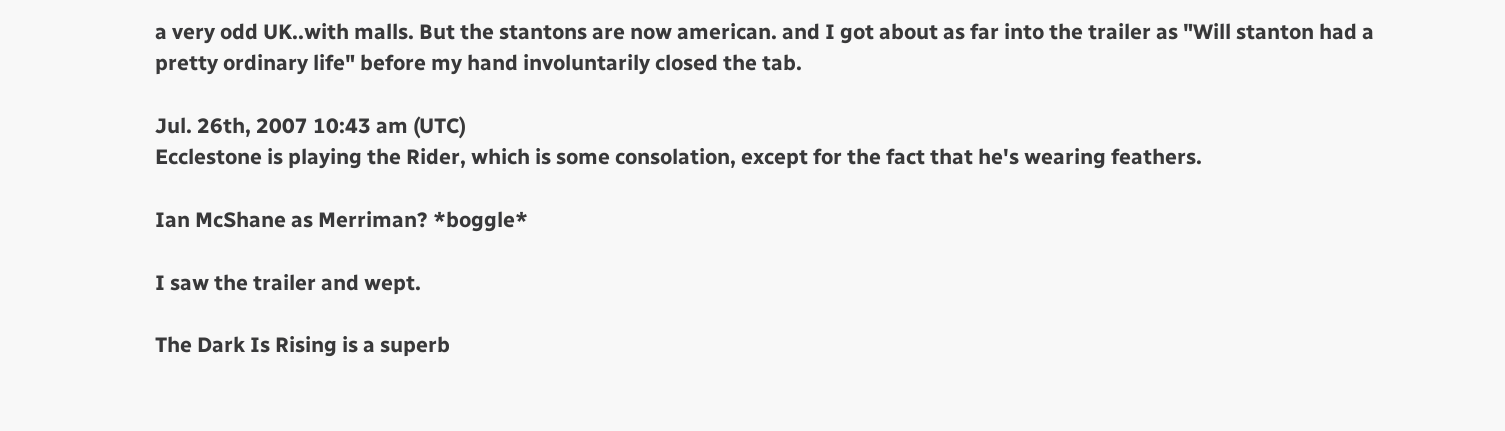a very odd UK..with malls. But the stantons are now american. and I got about as far into the trailer as "Will stanton had a pretty ordinary life" before my hand involuntarily closed the tab.

Jul. 26th, 2007 10:43 am (UTC)
Ecclestone is playing the Rider, which is some consolation, except for the fact that he's wearing feathers.

Ian McShane as Merriman? *boggle*

I saw the trailer and wept.

The Dark Is Rising is a superb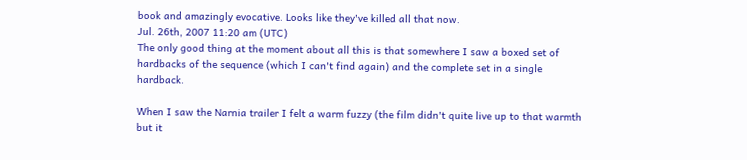book and amazingly evocative. Looks like they've killed all that now.
Jul. 26th, 2007 11:20 am (UTC)
The only good thing at the moment about all this is that somewhere I saw a boxed set of hardbacks of the sequence (which I can't find again) and the complete set in a single hardback.

When I saw the Narnia trailer I felt a warm fuzzy (the film didn't quite live up to that warmth but it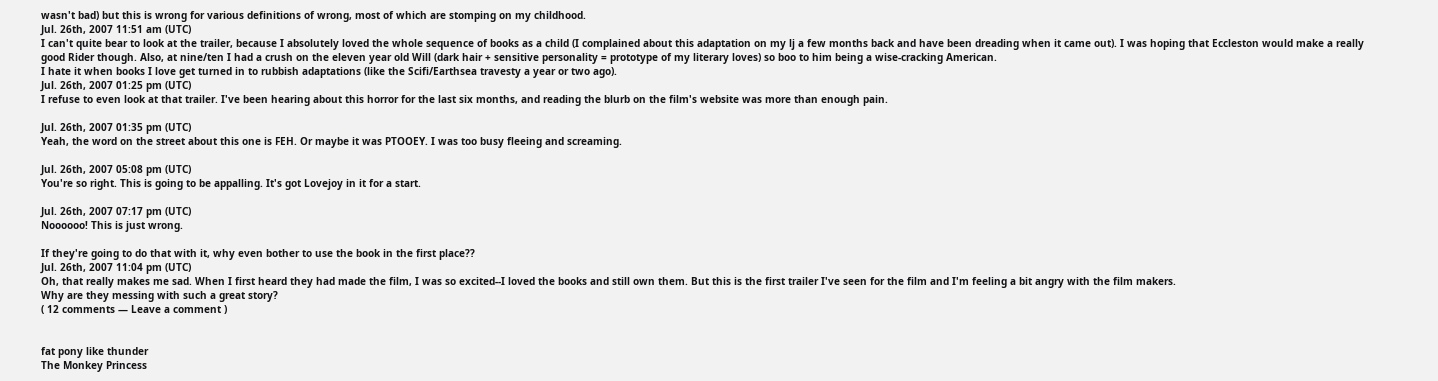wasn't bad) but this is wrong for various definitions of wrong, most of which are stomping on my childhood.
Jul. 26th, 2007 11:51 am (UTC)
I can't quite bear to look at the trailer, because I absolutely loved the whole sequence of books as a child (I complained about this adaptation on my lj a few months back and have been dreading when it came out). I was hoping that Eccleston would make a really good Rider though. Also, at nine/ten I had a crush on the eleven year old Will (dark hair + sensitive personality = prototype of my literary loves) so boo to him being a wise-cracking American.
I hate it when books I love get turned in to rubbish adaptations (like the Scifi/Earthsea travesty a year or two ago).
Jul. 26th, 2007 01:25 pm (UTC)
I refuse to even look at that trailer. I've been hearing about this horror for the last six months, and reading the blurb on the film's website was more than enough pain.

Jul. 26th, 2007 01:35 pm (UTC)
Yeah, the word on the street about this one is FEH. Or maybe it was PTOOEY. I was too busy fleeing and screaming.

Jul. 26th, 2007 05:08 pm (UTC)
You're so right. This is going to be appalling. It's got Lovejoy in it for a start.

Jul. 26th, 2007 07:17 pm (UTC)
Noooooo! This is just wrong.

If they're going to do that with it, why even bother to use the book in the first place??
Jul. 26th, 2007 11:04 pm (UTC)
Oh, that really makes me sad. When I first heard they had made the film, I was so excited--I loved the books and still own them. But this is the first trailer I've seen for the film and I'm feeling a bit angry with the film makers.
Why are they messing with such a great story?
( 12 comments — Leave a comment )


fat pony like thunder
The Monkey Princess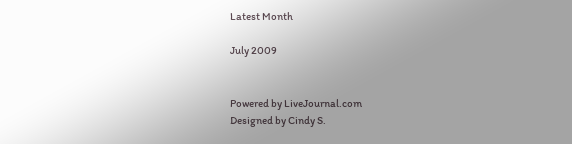Latest Month

July 2009


Powered by LiveJournal.com
Designed by Cindy S.